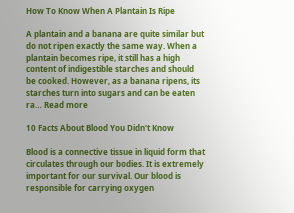How To Know When A Plantain Is Ripe

A plantain and a banana are quite similar but do not ripen exactly the same way. When a plantain becomes ripe, it still has a high content of indigestible starches and should be cooked. However, as a banana ripens, its starches turn into sugars and can be eaten ra… Read more

10 Facts About Blood You Didn't Know

Blood is a connective tissue in liquid form that circulates through our bodies. It is extremely important for our survival. Our blood is responsible for carrying oxygen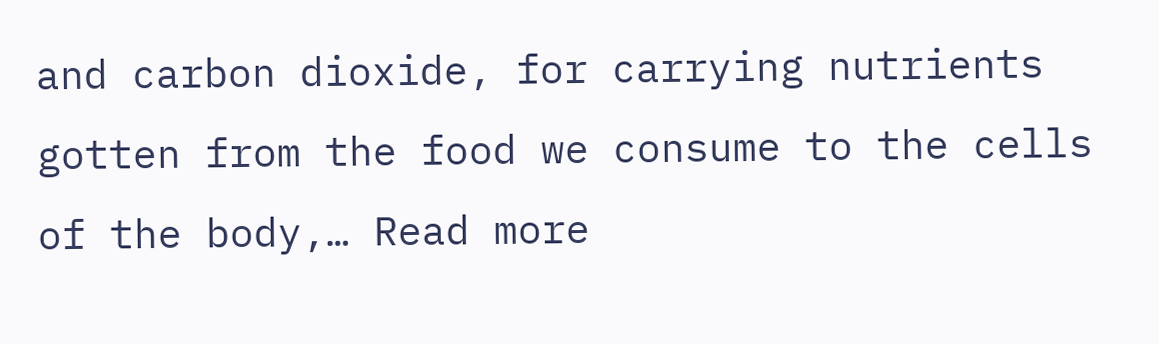and carbon dioxide, for carrying nutrients gotten from the food we consume to the cells of the body,… Read more